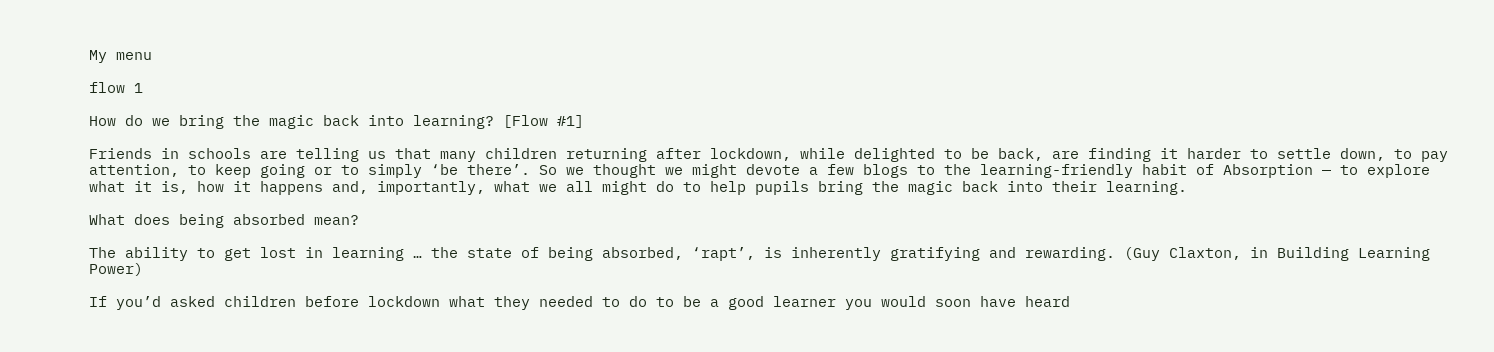My menu

flow 1

How do we bring the magic back into learning? [Flow #1]

Friends in schools are telling us that many children returning after lockdown, while delighted to be back, are finding it harder to settle down, to pay attention, to keep going or to simply ‘be there’. So we thought we might devote a few blogs to the learning-friendly habit of Absorption — to explore what it is, how it happens and, importantly, what we all might do to help pupils bring the magic back into their learning.

What does being absorbed mean?

The ability to get lost in learning … the state of being absorbed, ‘rapt’, is inherently gratifying and rewarding. (Guy Claxton, in Building Learning Power)

If you’d asked children before lockdown what they needed to do to be a good learner you would soon have heard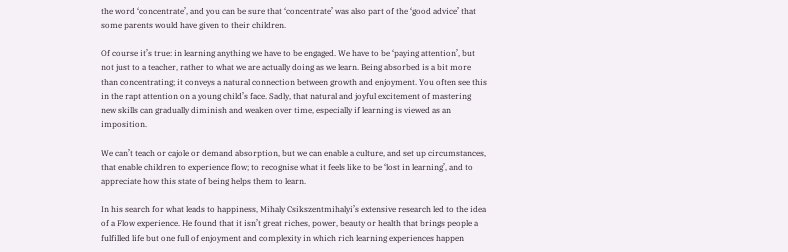the word ‘concentrate’, and you can be sure that ‘concentrate’ was also part of the ‘good advice’ that some parents would have given to their children.

Of course it’s true: in learning anything we have to be engaged. We have to be ‘paying attention’, but not just to a teacher, rather to what we are actually doing as we learn. Being absorbed is a bit more than concentrating; it conveys a natural connection between growth and enjoyment. You often see this in the rapt attention on a young child’s face. Sadly, that natural and joyful excitement of mastering new skills can gradually diminish and weaken over time, especially if learning is viewed as an imposition.

We can’t teach or cajole or demand absorption, but we can enable a culture, and set up circumstances, that enable children to experience flow; to recognise what it feels like to be ‘lost in learning’, and to appreciate how this state of being helps them to learn.

In his search for what leads to happiness, Mihaly Csikszentmihalyi’s extensive research led to the idea of a Flow experience. He found that it isn’t great riches, power, beauty or health that brings people a fulfilled life but one full of enjoyment and complexity in which rich learning experiences happen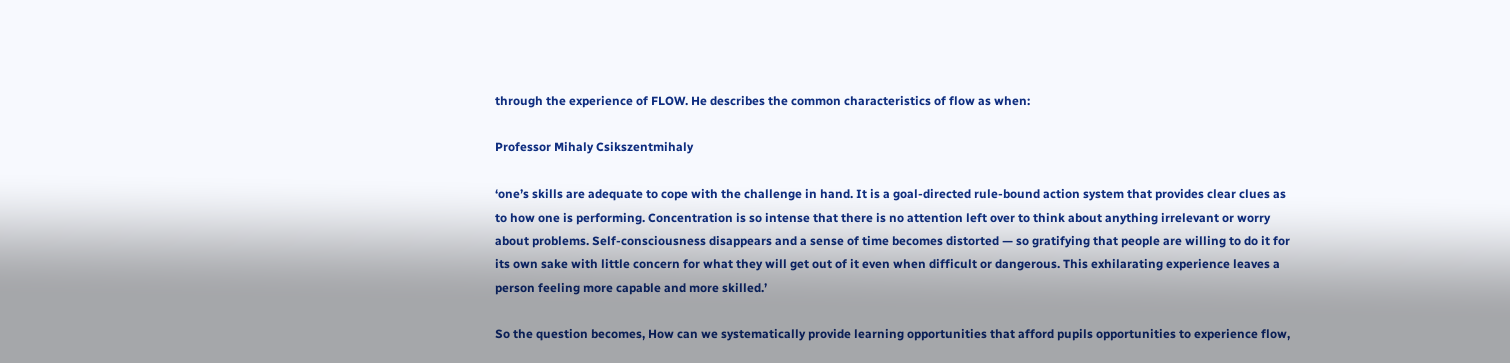through the experience of FLOW. He describes the common characteristics of flow as when:

Professor Mihaly Csikszentmihaly

‘one’s skills are adequate to cope with the challenge in hand. It is a goal-directed rule-bound action system that provides clear clues as to how one is performing. Concentration is so intense that there is no attention left over to think about anything irrelevant or worry about problems. Self-consciousness disappears and a sense of time becomes distorted — so gratifying that people are willing to do it for its own sake with little concern for what they will get out of it even when difficult or dangerous. This exhilarating experience leaves a person feeling more capable and more skilled.’

So the question becomes, How can we systematically provide learning opportunities that afford pupils opportunities to experience flow,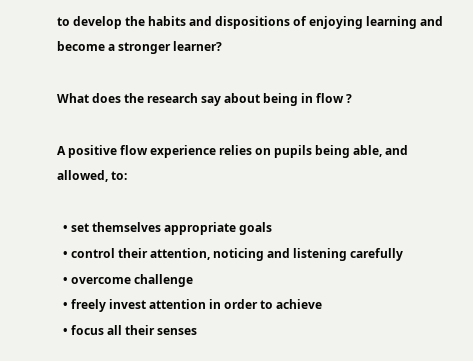to develop the habits and dispositions of enjoying learning and become a stronger learner?

What does the research say about being in flow ?

A positive flow experience relies on pupils being able, and allowed, to:

  • set themselves appropriate goals
  • control their attention, noticing and listening carefully
  • overcome challenge
  • freely invest attention in order to achieve
  • focus all their senses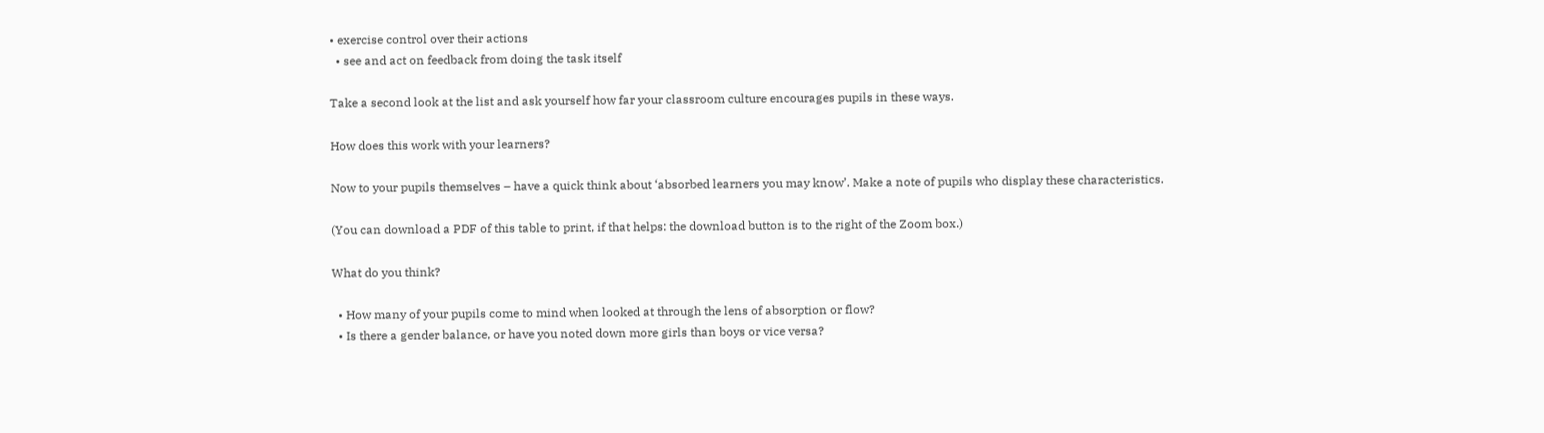• exercise control over their actions
  • see and act on feedback from doing the task itself

Take a second look at the list and ask yourself how far your classroom culture encourages pupils in these ways.

How does this work with your learners?

Now to your pupils themselves – have a quick think about ‘absorbed learners you may know’. Make a note of pupils who display these characteristics.

(You can download a PDF of this table to print, if that helps: the download button is to the right of the Zoom box.)

What do you think?

  • How many of your pupils come to mind when looked at through the lens of absorption or flow?
  • Is there a gender balance, or have you noted down more girls than boys or vice versa?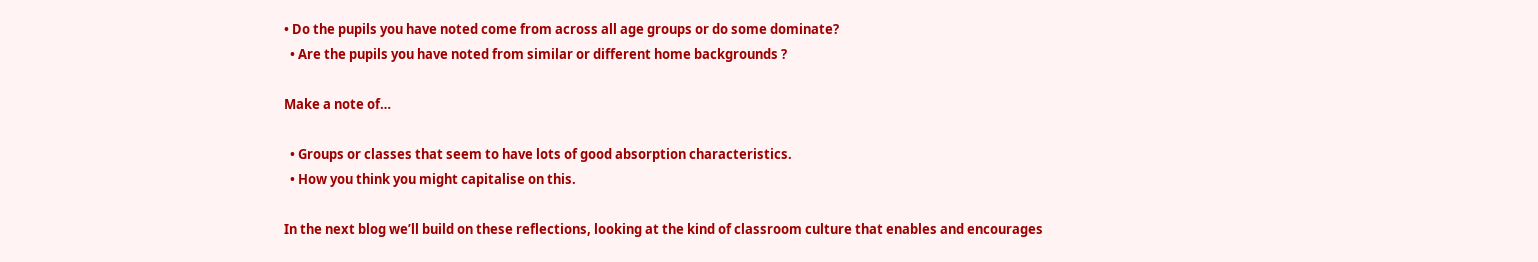• Do the pupils you have noted come from across all age groups or do some dominate?
  • Are the pupils you have noted from similar or different home backgrounds ?

Make a note of…

  • Groups or classes that seem to have lots of good absorption characteristics.
  • How you think you might capitalise on this.

In the next blog we’ll build on these reflections, looking at the kind of classroom culture that enables and encourages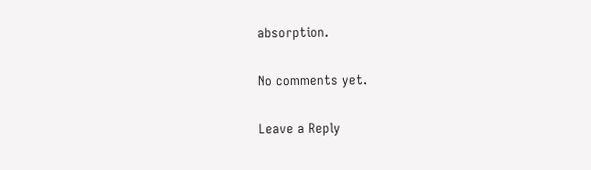absorption.

No comments yet.

Leave a Reply